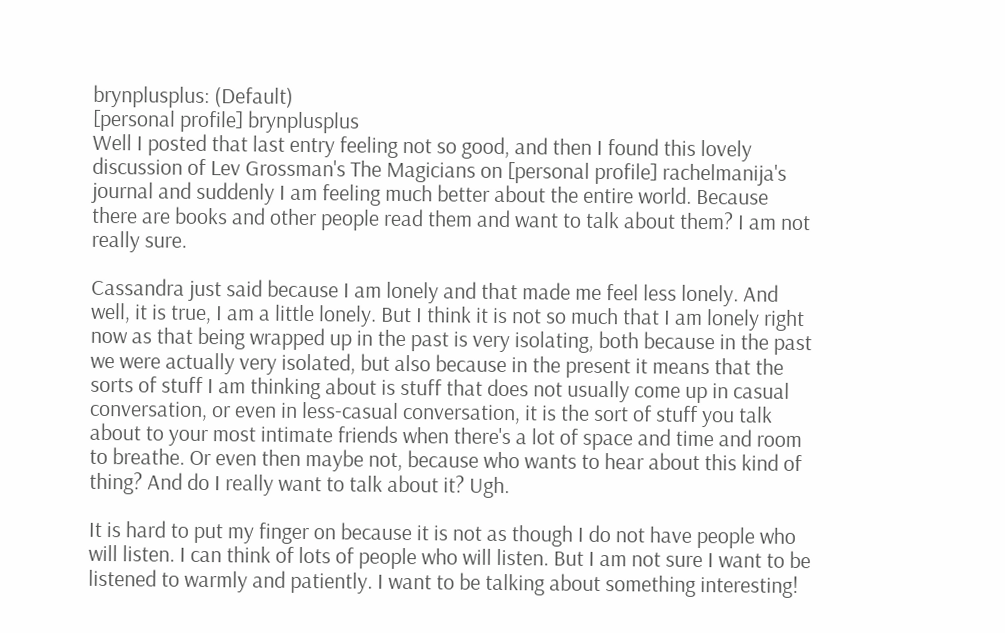brynplusplus: (Default)
[personal profile] brynplusplus
Well I posted that last entry feeling not so good, and then I found this lovely discussion of Lev Grossman's The Magicians on [personal profile] rachelmanija's journal and suddenly I am feeling much better about the entire world. Because there are books and other people read them and want to talk about them? I am not really sure.

Cassandra just said because I am lonely and that made me feel less lonely. And well, it is true, I am a little lonely. But I think it is not so much that I am lonely right now as that being wrapped up in the past is very isolating, both because in the past we were actually very isolated, but also because in the present it means that the sorts of stuff I am thinking about is stuff that does not usually come up in casual conversation, or even in less-casual conversation, it is the sort of stuff you talk about to your most intimate friends when there's a lot of space and time and room to breathe. Or even then maybe not, because who wants to hear about this kind of thing? And do I really want to talk about it? Ugh.

It is hard to put my finger on because it is not as though I do not have people who will listen. I can think of lots of people who will listen. But I am not sure I want to be listened to warmly and patiently. I want to be talking about something interesting!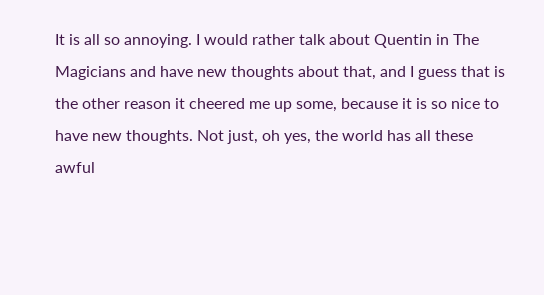It is all so annoying. I would rather talk about Quentin in The Magicians and have new thoughts about that, and I guess that is the other reason it cheered me up some, because it is so nice to have new thoughts. Not just, oh yes, the world has all these awful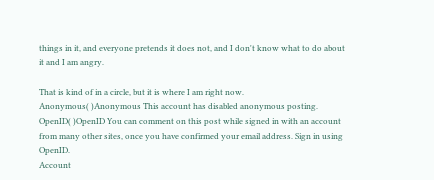things in it, and everyone pretends it does not, and I don't know what to do about it and I am angry.

That is kind of in a circle, but it is where I am right now.
Anonymous( )Anonymous This account has disabled anonymous posting.
OpenID( )OpenID You can comment on this post while signed in with an account from many other sites, once you have confirmed your email address. Sign in using OpenID.
Account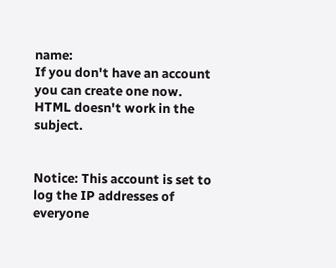name:
If you don't have an account you can create one now.
HTML doesn't work in the subject.


Notice: This account is set to log the IP addresses of everyone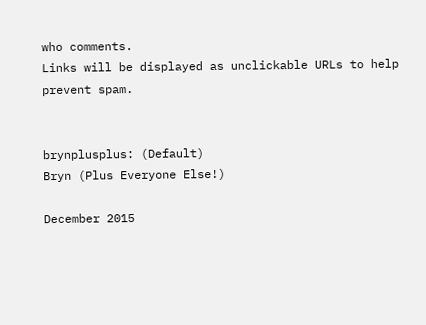who comments.
Links will be displayed as unclickable URLs to help prevent spam.


brynplusplus: (Default)
Bryn (Plus Everyone Else!)

December 2015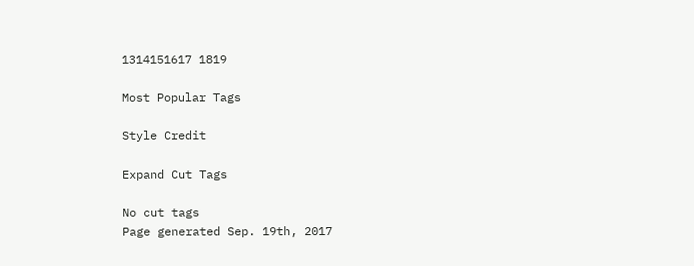1314151617 1819

Most Popular Tags

Style Credit

Expand Cut Tags

No cut tags
Page generated Sep. 19th, 2017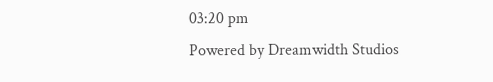03:20 pm
Powered by Dreamwidth Studios